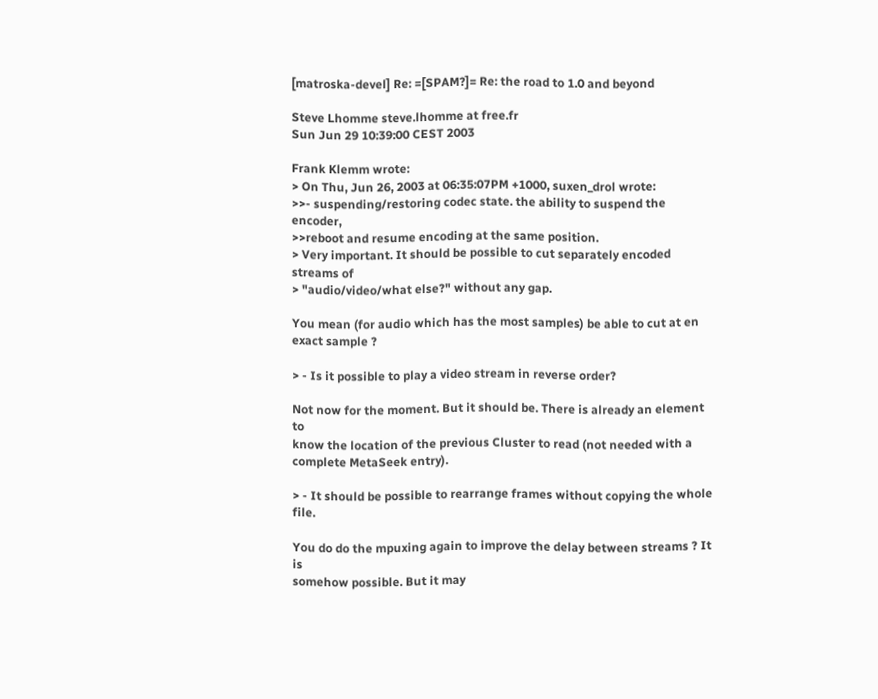[matroska-devel] Re: =[SPAM?]= Re: the road to 1.0 and beyond

Steve Lhomme steve.lhomme at free.fr
Sun Jun 29 10:39:00 CEST 2003

Frank Klemm wrote:
> On Thu, Jun 26, 2003 at 06:35:07PM +1000, suxen_drol wrote:
>>- suspending/restoring codec state. the ability to suspend the encoder,
>>reboot and resume encoding at the same position.
> Very important. It should be possible to cut separately encoded streams of
> "audio/video/what else?" without any gap.

You mean (for audio which has the most samples) be able to cut at en
exact sample ?

> - Is it possible to play a video stream in reverse order?

Not now for the moment. But it should be. There is already an element to
know the location of the previous Cluster to read (not needed with a
complete MetaSeek entry).

> - It should be possible to rearrange frames without copying the whole file.

You do do the mpuxing again to improve the delay between streams ? It is
somehow possible. But it may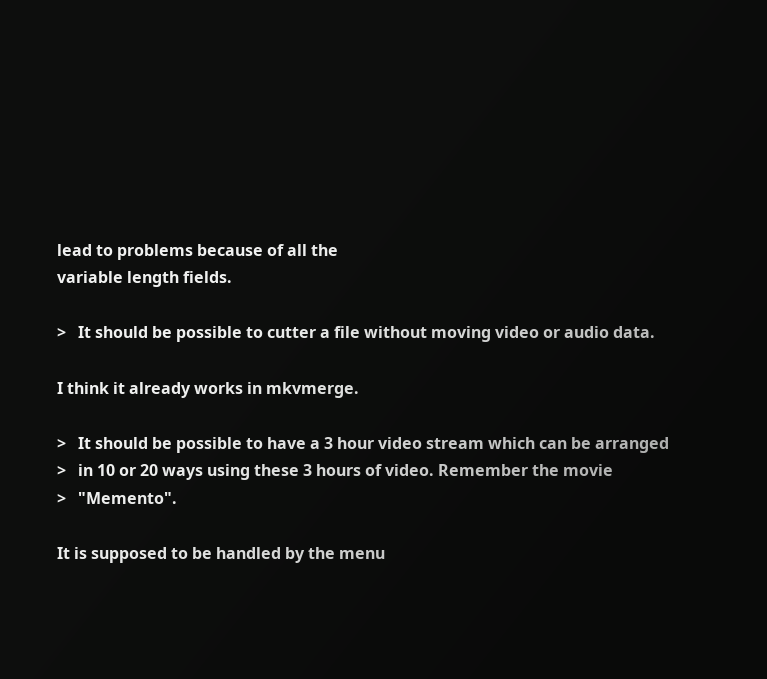lead to problems because of all the
variable length fields.

>   It should be possible to cutter a file without moving video or audio data.

I think it already works in mkvmerge.

>   It should be possible to have a 3 hour video stream which can be arranged
>   in 10 or 20 ways using these 3 hours of video. Remember the movie
>   "Memento".

It is supposed to be handled by the menu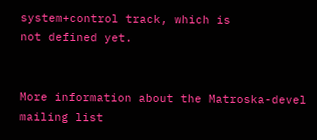system+control track, which is
not defined yet.


More information about the Matroska-devel mailing list